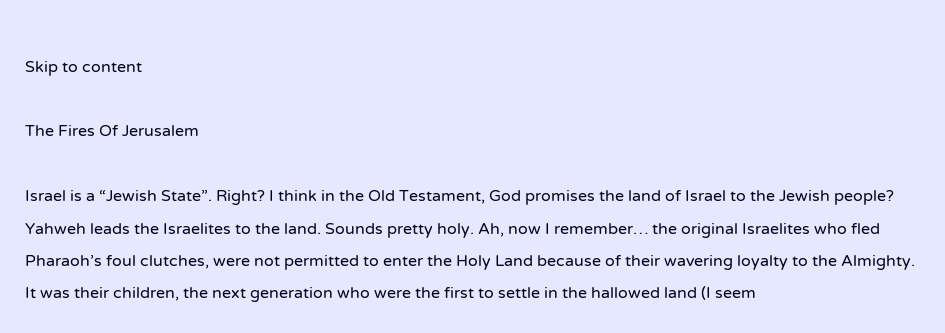Skip to content

The Fires Of Jerusalem

Israel is a “Jewish State”. Right? I think in the Old Testament, God promises the land of Israel to the Jewish people? Yahweh leads the Israelites to the land. Sounds pretty holy. Ah, now I remember… the original Israelites who fled Pharaoh’s foul clutches, were not permitted to enter the Holy Land because of their wavering loyalty to the Almighty. It was their children, the next generation who were the first to settle in the hallowed land (I seem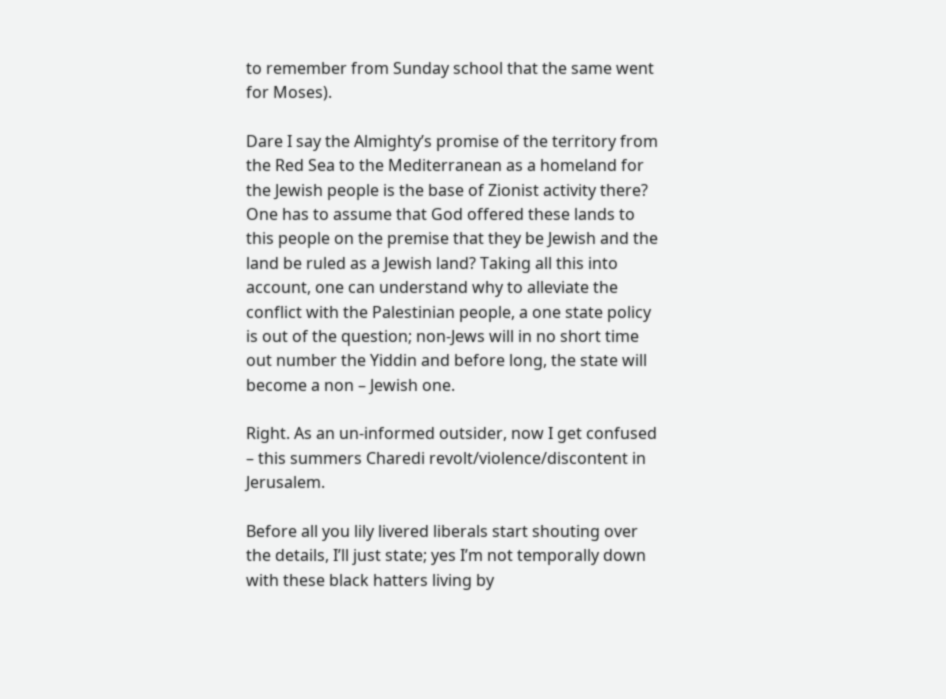to remember from Sunday school that the same went for Moses).

Dare I say the Almighty’s promise of the territory from the Red Sea to the Mediterranean as a homeland for the Jewish people is the base of Zionist activity there? One has to assume that God offered these lands to this people on the premise that they be Jewish and the land be ruled as a Jewish land? Taking all this into account, one can understand why to alleviate the conflict with the Palestinian people, a one state policy is out of the question; non-Jews will in no short time out number the Yiddin and before long, the state will become a non – Jewish one.

Right. As an un-informed outsider, now I get confused – this summers Charedi revolt/violence/discontent in Jerusalem.

Before all you lily livered liberals start shouting over the details, I’ll just state; yes I’m not temporally down with these black hatters living by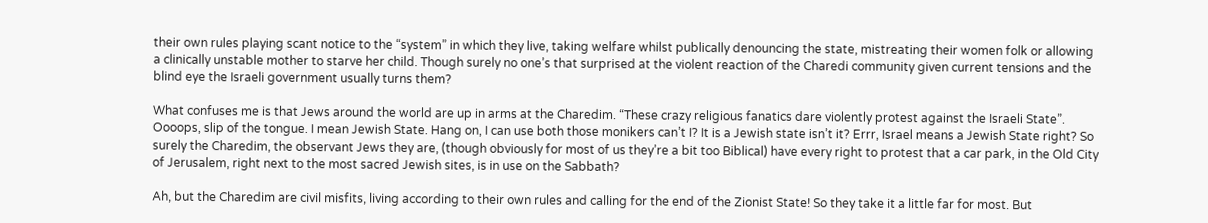their own rules playing scant notice to the “system” in which they live, taking welfare whilst publically denouncing the state, mistreating their women folk or allowing a clinically unstable mother to starve her child. Though surely no one’s that surprised at the violent reaction of the Charedi community given current tensions and the blind eye the Israeli government usually turns them?

What confuses me is that Jews around the world are up in arms at the Charedim. “These crazy religious fanatics dare violently protest against the Israeli State”. Oooops, slip of the tongue. I mean Jewish State. Hang on, I can use both those monikers can’t I? It is a Jewish state isn’t it? Errr, Israel means a Jewish State right? So surely the Charedim, the observant Jews they are, (though obviously for most of us they’re a bit too Biblical) have every right to protest that a car park, in the Old City of Jerusalem, right next to the most sacred Jewish sites, is in use on the Sabbath?

Ah, but the Charedim are civil misfits, living according to their own rules and calling for the end of the Zionist State! So they take it a little far for most. But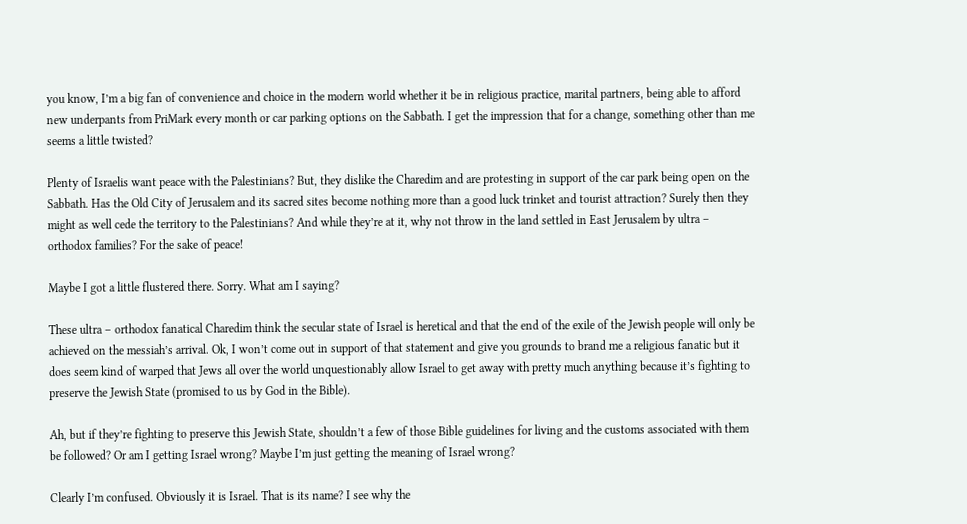you know, I’m a big fan of convenience and choice in the modern world whether it be in religious practice, marital partners, being able to afford new underpants from PriMark every month or car parking options on the Sabbath. I get the impression that for a change, something other than me seems a little twisted?

Plenty of Israelis want peace with the Palestinians? But, they dislike the Charedim and are protesting in support of the car park being open on the Sabbath. Has the Old City of Jerusalem and its sacred sites become nothing more than a good luck trinket and tourist attraction? Surely then they might as well cede the territory to the Palestinians? And while they’re at it, why not throw in the land settled in East Jerusalem by ultra – orthodox families? For the sake of peace!

Maybe I got a little flustered there. Sorry. What am I saying?

These ultra – orthodox fanatical Charedim think the secular state of Israel is heretical and that the end of the exile of the Jewish people will only be achieved on the messiah’s arrival. Ok, I won’t come out in support of that statement and give you grounds to brand me a religious fanatic but it does seem kind of warped that Jews all over the world unquestionably allow Israel to get away with pretty much anything because it’s fighting to preserve the Jewish State (promised to us by God in the Bible).

Ah, but if they’re fighting to preserve this Jewish State, shouldn’t a few of those Bible guidelines for living and the customs associated with them be followed? Or am I getting Israel wrong? Maybe I’m just getting the meaning of Israel wrong?

Clearly I’m confused. Obviously it is Israel. That is its name? I see why the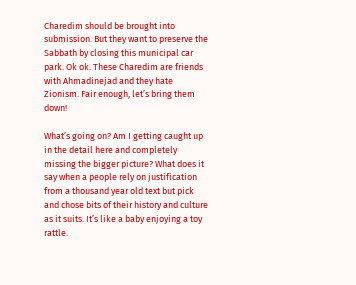Charedim should be brought into submission. But they want to preserve the Sabbath by closing this municipal car park. Ok ok. These Charedim are friends with Ahmadinejad and they hate Zionism. Fair enough, let’s bring them down!

What’s going on? Am I getting caught up in the detail here and completely missing the bigger picture? What does it say when a people rely on justification from a thousand year old text but pick and chose bits of their history and culture as it suits. It’s like a baby enjoying a toy rattle.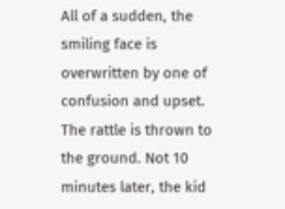All of a sudden, the smiling face is overwritten by one of confusion and upset. The rattle is thrown to the ground. Not 10 minutes later, the kid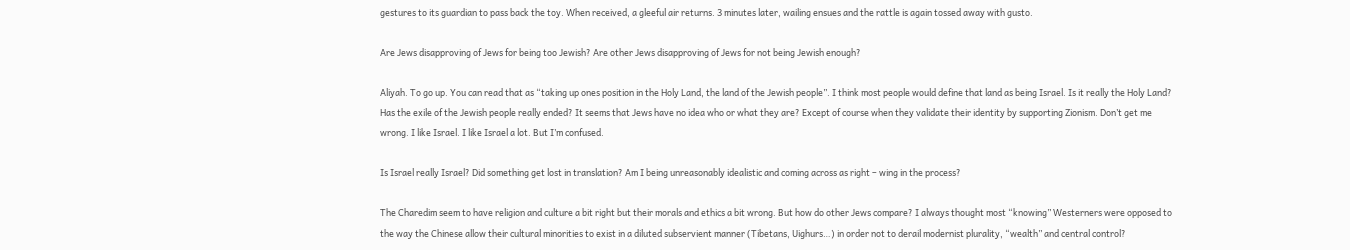gestures to its guardian to pass back the toy. When received, a gleeful air returns. 3 minutes later, wailing ensues and the rattle is again tossed away with gusto.

Are Jews disapproving of Jews for being too Jewish? Are other Jews disapproving of Jews for not being Jewish enough?

Aliyah. To go up. You can read that as “taking up ones position in the Holy Land, the land of the Jewish people”. I think most people would define that land as being Israel. Is it really the Holy Land? Has the exile of the Jewish people really ended? It seems that Jews have no idea who or what they are? Except of course when they validate their identity by supporting Zionism. Don’t get me wrong. I like Israel. I like Israel a lot. But I’m confused.

Is Israel really Israel? Did something get lost in translation? Am I being unreasonably idealistic and coming across as right – wing in the process?

The Charedim seem to have religion and culture a bit right but their morals and ethics a bit wrong. But how do other Jews compare? I always thought most “knowing” Westerners were opposed to the way the Chinese allow their cultural minorities to exist in a diluted subservient manner (Tibetans, Uighurs…) in order not to derail modernist plurality, “wealth” and central control?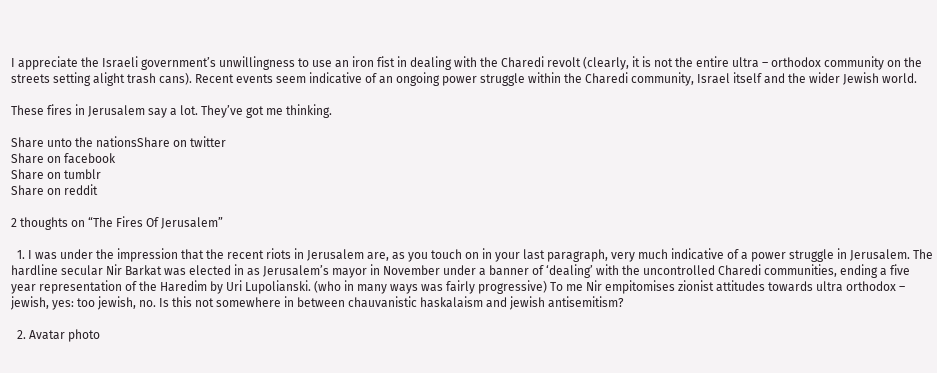I appreciate the Israeli government’s unwillingness to use an iron fist in dealing with the Charedi revolt (clearly, it is not the entire ultra – orthodox community on the streets setting alight trash cans). Recent events seem indicative of an ongoing power struggle within the Charedi community, Israel itself and the wider Jewish world.

These fires in Jerusalem say a lot. They’ve got me thinking.

Share unto the nationsShare on twitter
Share on facebook
Share on tumblr
Share on reddit

2 thoughts on “The Fires Of Jerusalem”

  1. I was under the impression that the recent riots in Jerusalem are, as you touch on in your last paragraph, very much indicative of a power struggle in Jerusalem. The hardline secular Nir Barkat was elected in as Jerusalem’s mayor in November under a banner of ‘dealing’ with the uncontrolled Charedi communities, ending a five year representation of the Haredim by Uri Lupolianski. (who in many ways was fairly progressive) To me Nir empitomises zionist attitudes towards ultra orthodox – jewish, yes: too jewish, no. Is this not somewhere in between chauvanistic haskalaism and jewish antisemitism?

  2. Avatar photo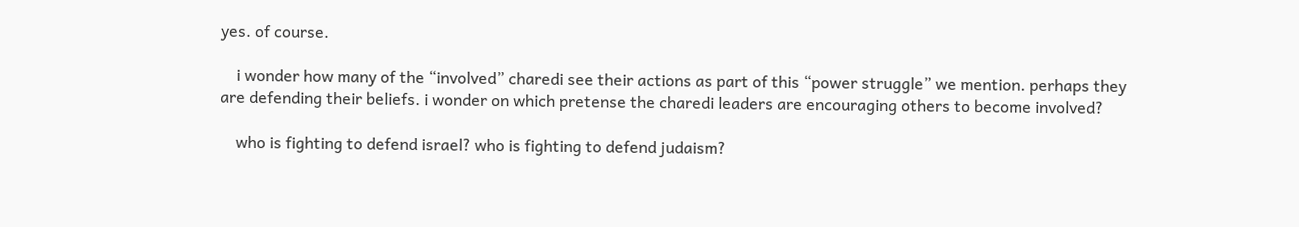yes. of course.

    i wonder how many of the “involved” charedi see their actions as part of this “power struggle” we mention. perhaps they are defending their beliefs. i wonder on which pretense the charedi leaders are encouraging others to become involved?

    who is fighting to defend israel? who is fighting to defend judaism?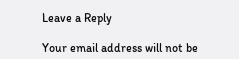Leave a Reply

Your email address will not be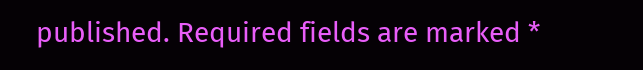published. Required fields are marked *